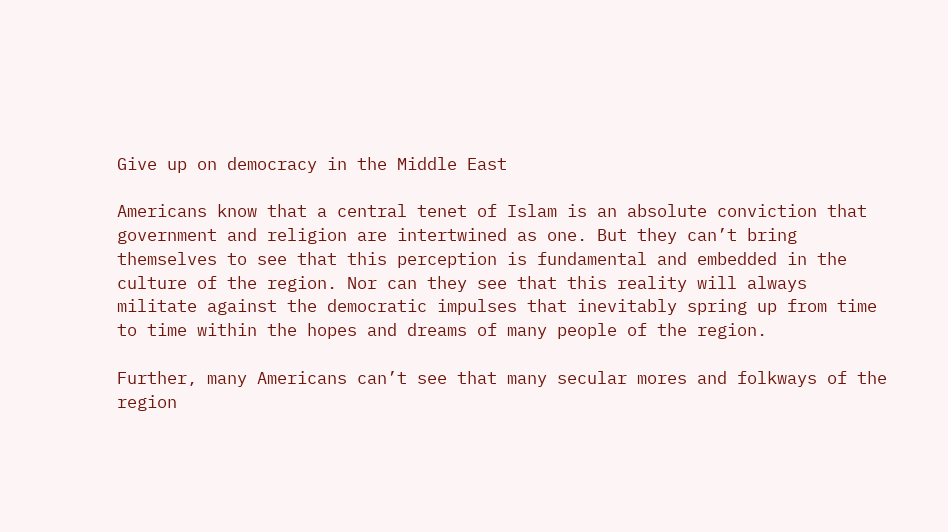Give up on democracy in the Middle East

Americans know that a central tenet of Islam is an absolute conviction that government and religion are intertwined as one. But they can’t bring themselves to see that this perception is fundamental and embedded in the culture of the region. Nor can they see that this reality will always militate against the democratic impulses that inevitably spring up from time to time within the hopes and dreams of many people of the region.

Further, many Americans can’t see that many secular mores and folkways of the region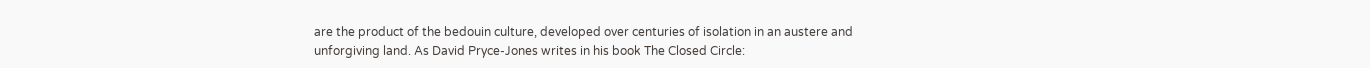are the product of the bedouin culture, developed over centuries of isolation in an austere and unforgiving land. As David Pryce-Jones writes in his book The Closed Circle: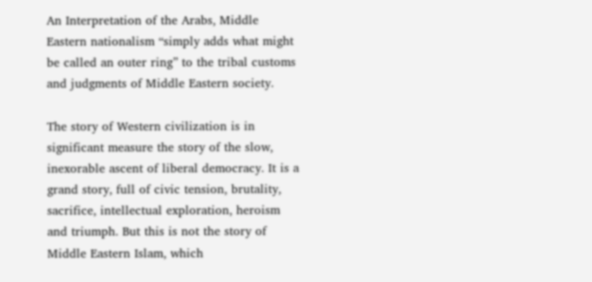An Interpretation of the Arabs, Middle Eastern nationalism “simply adds what might be called an outer ring” to the tribal customs and judgments of Middle Eastern society.

The story of Western civilization is in significant measure the story of the slow, inexorable ascent of liberal democracy. It is a grand story, full of civic tension, brutality, sacrifice, intellectual exploration, heroism and triumph. But this is not the story of Middle Eastern Islam, which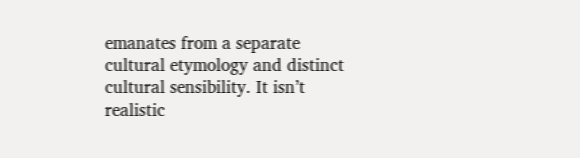emanates from a separate cultural etymology and distinct cultural sensibility. It isn’t realistic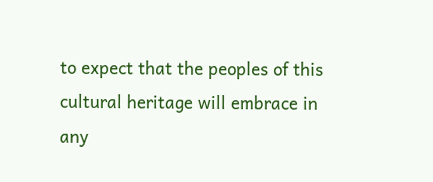to expect that the peoples of this cultural heritage will embrace in any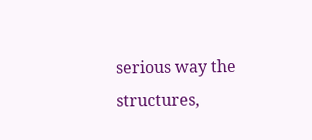serious way the structures,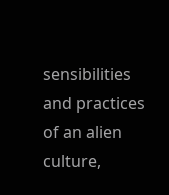sensibilities and practices of an alien culture,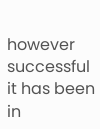however successful it has been in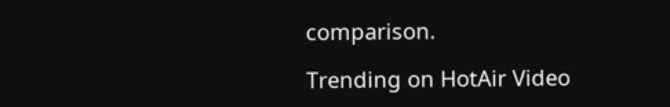comparison.

Trending on HotAir Video